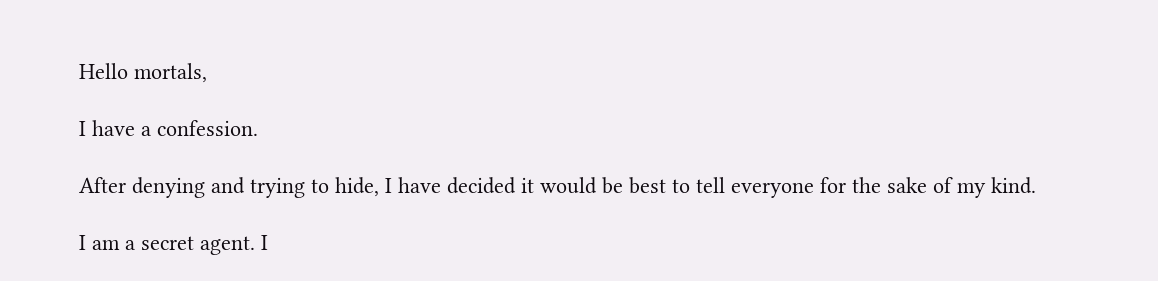Hello mortals,

I have a confession.

After denying and trying to hide, I have decided it would be best to tell everyone for the sake of my kind.

I am a secret agent. I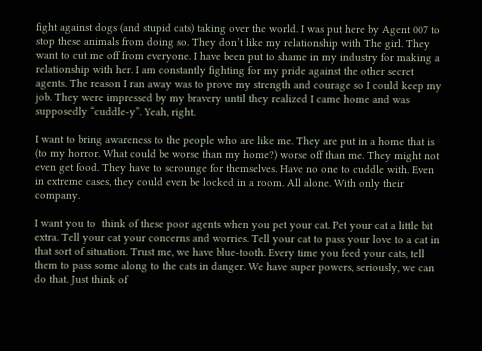fight against dogs (and stupid cats) taking over the world. I was put here by Agent 007 to stop these animals from doing so. They don’t like my relationship with The girl. They want to cut me off from everyone. I have been put to shame in my industry for making a relationship with her. I am constantly fighting for my pride against the other secret agents. The reason I ran away was to prove my strength and courage so I could keep my job. They were impressed by my bravery until they realized I came home and was supposedly “cuddle-y”. Yeah, right.

I want to bring awareness to the people who are like me. They are put in a home that is (to my horror. What could be worse than my home?) worse off than me. They might not even get food. They have to scrounge for themselves. Have no one to cuddle with. Even in extreme cases, they could even be locked in a room. All alone. With only their company.

I want you to  think of these poor agents when you pet your cat. Pet your cat a little bit extra. Tell your cat your concerns and worries. Tell your cat to pass your love to a cat in that sort of situation. Trust me, we have blue-tooth. Every time you feed your cats, tell them to pass some along to the cats in danger. We have super powers, seriously, we can do that. Just think of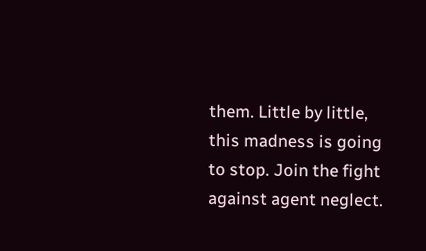them. Little by little, this madness is going to stop. Join the fight against agent neglect.